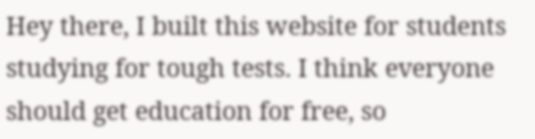Hey there, I built this website for students studying for tough tests. I think everyone should get education for free, so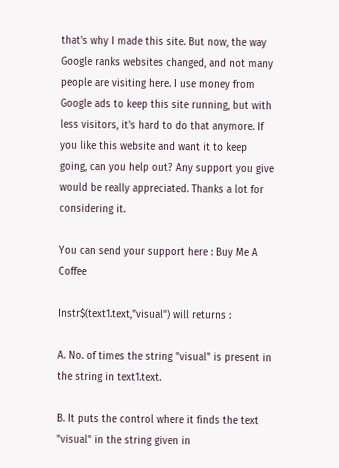that's why I made this site. But now, the way Google ranks websites changed, and not many people are visiting here. I use money from Google ads to keep this site running, but with less visitors, it's hard to do that anymore. If you like this website and want it to keep going, can you help out? Any support you give would be really appreciated. Thanks a lot for considering it.

You can send your support here : Buy Me A Coffee

Instr$(text1.text,"visual") will returns :

A. No. of times the string "visual" is present in the string in text1.text.

B. It puts the control where it finds the text "visual" in the string given in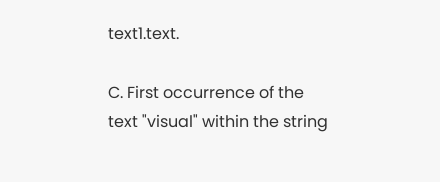text1.text.

C. First occurrence of the text "visual" within the string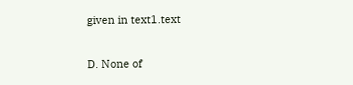given in text1.text

D. None of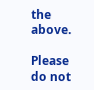the above.

Please do not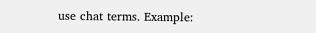use chat terms. Example: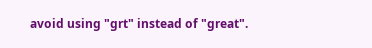avoid using "grt" instead of "great".